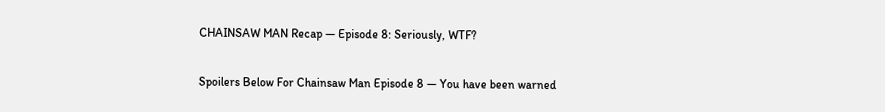CHAINSAW MAN Recap — Episode 8: Seriously, WTF?

Spoilers Below For Chainsaw Man Episode 8 — You have been warned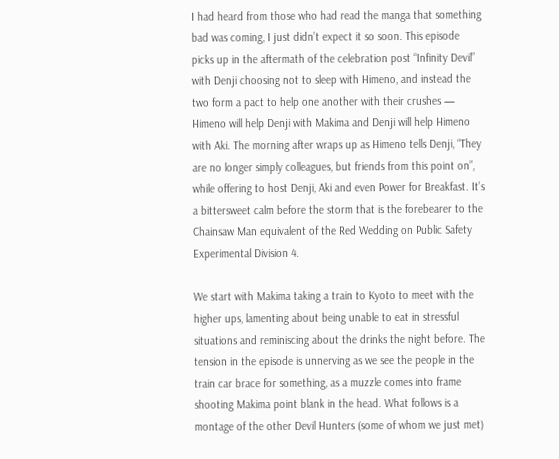I had heard from those who had read the manga that something bad was coming, I just didn’t expect it so soon. This episode picks up in the aftermath of the celebration post “Infinity Devil” with Denji choosing not to sleep with Himeno, and instead the two form a pact to help one another with their crushes — Himeno will help Denji with Makima and Denji will help Himeno with Aki. The morning after wraps up as Himeno tells Denji, “They are no longer simply colleagues, but friends from this point on”, while offering to host Denji, Aki and even Power for Breakfast. It’s a bittersweet calm before the storm that is the forebearer to the Chainsaw Man equivalent of the Red Wedding on Public Safety Experimental Division 4.

We start with Makima taking a train to Kyoto to meet with the higher ups, lamenting about being unable to eat in stressful situations and reminiscing about the drinks the night before. The tension in the episode is unnerving as we see the people in the train car brace for something, as a muzzle comes into frame shooting Makima point blank in the head. What follows is a montage of the other Devil Hunters (some of whom we just met)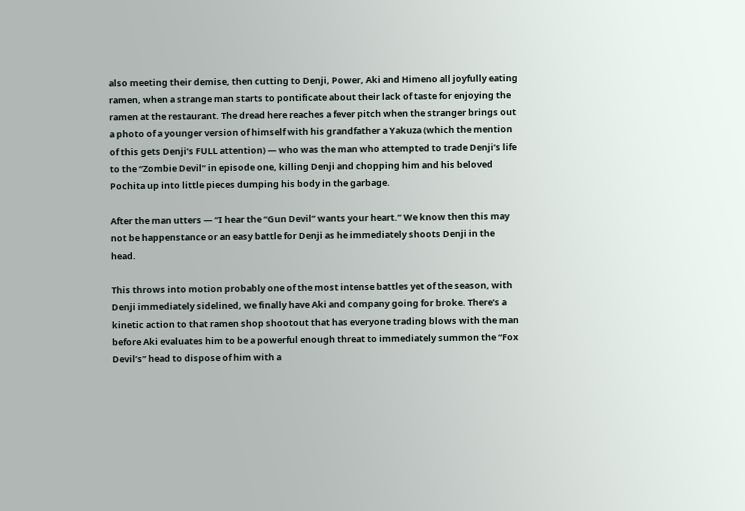also meeting their demise, then cutting to Denji, Power, Aki and Himeno all joyfully eating ramen, when a strange man starts to pontificate about their lack of taste for enjoying the ramen at the restaurant. The dread here reaches a fever pitch when the stranger brings out a photo of a younger version of himself with his grandfather a Yakuza (which the mention of this gets Denji’s FULL attention) — who was the man who attempted to trade Denji’s life to the “Zombie Devil” in episode one, killing Denji and chopping him and his beloved Pochita up into little pieces dumping his body in the garbage.

After the man utters — “I hear the “Gun Devil” wants your heart.” We know then this may not be happenstance or an easy battle for Denji as he immediately shoots Denji in the head.

This throws into motion probably one of the most intense battles yet of the season, with Denji immediately sidelined, we finally have Aki and company going for broke. There’s a kinetic action to that ramen shop shootout that has everyone trading blows with the man before Aki evaluates him to be a powerful enough threat to immediately summon the “Fox Devil’s” head to dispose of him with a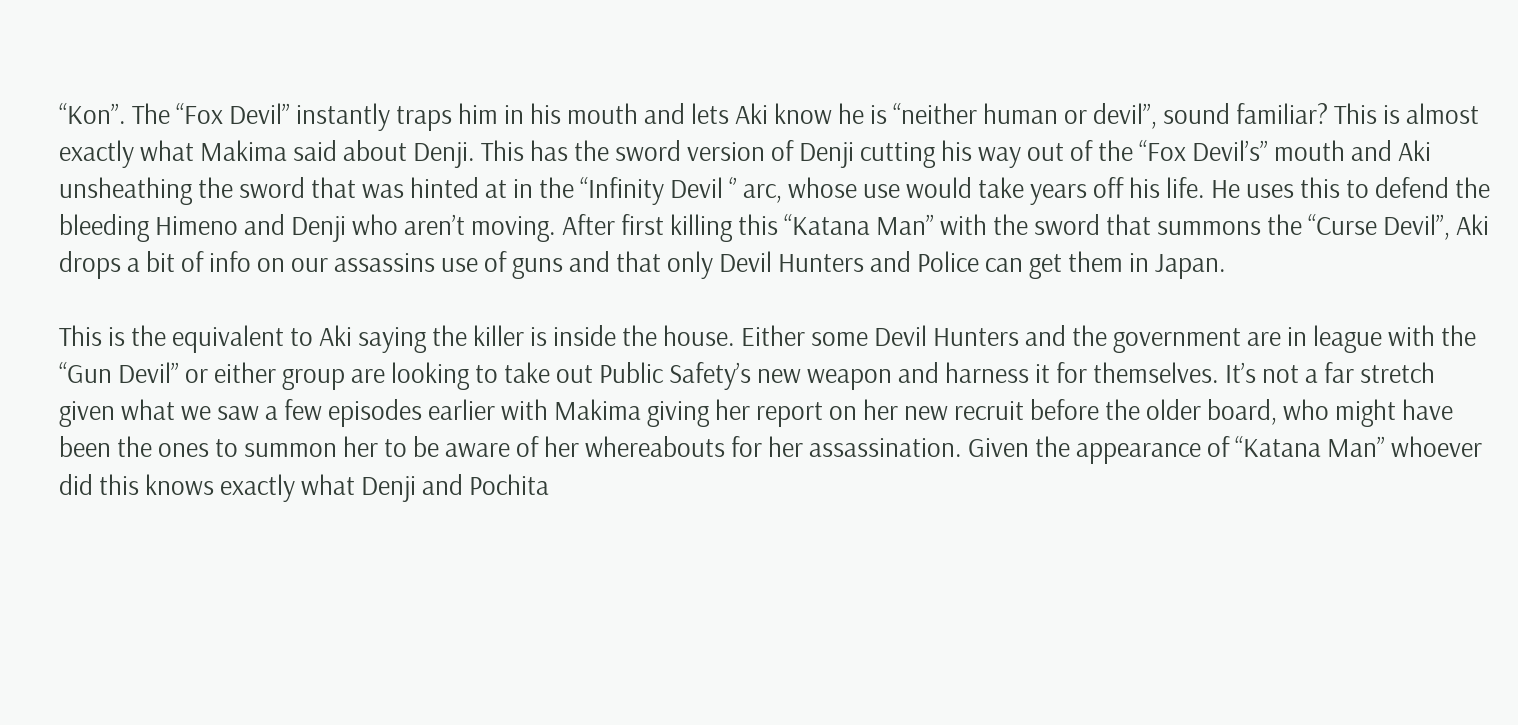“Kon”. The “Fox Devil” instantly traps him in his mouth and lets Aki know he is “neither human or devil”, sound familiar? This is almost exactly what Makima said about Denji. This has the sword version of Denji cutting his way out of the “Fox Devil’s” mouth and Aki unsheathing the sword that was hinted at in the “Infinity Devil ‘’ arc, whose use would take years off his life. He uses this to defend the bleeding Himeno and Denji who aren’t moving. After first killing this “Katana Man” with the sword that summons the “Curse Devil”, Aki drops a bit of info on our assassins use of guns and that only Devil Hunters and Police can get them in Japan.

This is the equivalent to Aki saying the killer is inside the house. Either some Devil Hunters and the government are in league with the “Gun Devil” or either group are looking to take out Public Safety’s new weapon and harness it for themselves. It’s not a far stretch given what we saw a few episodes earlier with Makima giving her report on her new recruit before the older board, who might have been the ones to summon her to be aware of her whereabouts for her assassination. Given the appearance of “Katana Man” whoever did this knows exactly what Denji and Pochita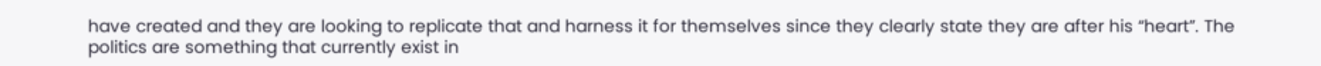have created and they are looking to replicate that and harness it for themselves since they clearly state they are after his “heart”. The politics are something that currently exist in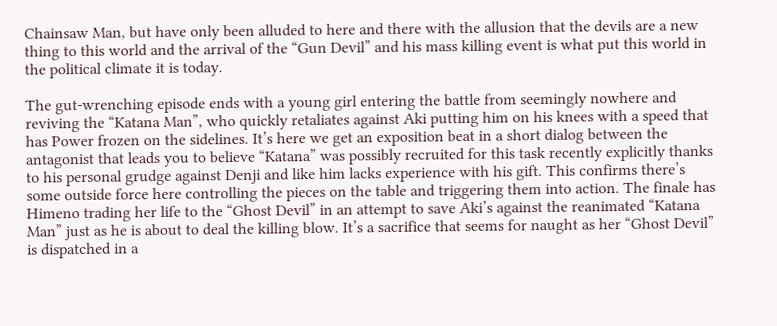Chainsaw Man, but have only been alluded to here and there with the allusion that the devils are a new thing to this world and the arrival of the “Gun Devil” and his mass killing event is what put this world in the political climate it is today.

The gut-wrenching episode ends with a young girl entering the battle from seemingly nowhere and reviving the “Katana Man”, who quickly retaliates against Aki putting him on his knees with a speed that has Power frozen on the sidelines. It’s here we get an exposition beat in a short dialog between the antagonist that leads you to believe “Katana” was possibly recruited for this task recently explicitly thanks to his personal grudge against Denji and like him lacks experience with his gift. This confirms there’s some outside force here controlling the pieces on the table and triggering them into action. The finale has Himeno trading her life to the “Ghost Devil” in an attempt to save Aki’s against the reanimated “Katana Man” just as he is about to deal the killing blow. It’s a sacrifice that seems for naught as her “Ghost Devil” is dispatched in a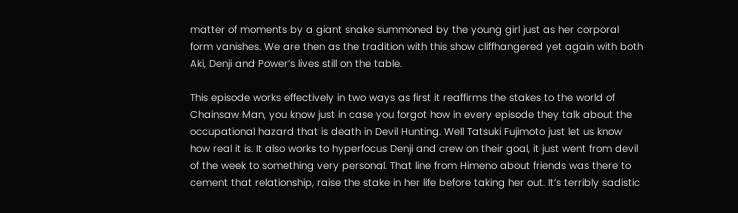matter of moments by a giant snake summoned by the young girl just as her corporal form vanishes. We are then as the tradition with this show cliffhangered yet again with both Aki, Denji and Power’s lives still on the table.

This episode works effectively in two ways as first it reaffirms the stakes to the world of Chainsaw Man, you know just in case you forgot how in every episode they talk about the occupational hazard that is death in Devil Hunting. Well Tatsuki Fujimoto just let us know how real it is. It also works to hyperfocus Denji and crew on their goal, it just went from devil of the week to something very personal. That line from Himeno about friends was there to cement that relationship, raise the stake in her life before taking her out. It’s terribly sadistic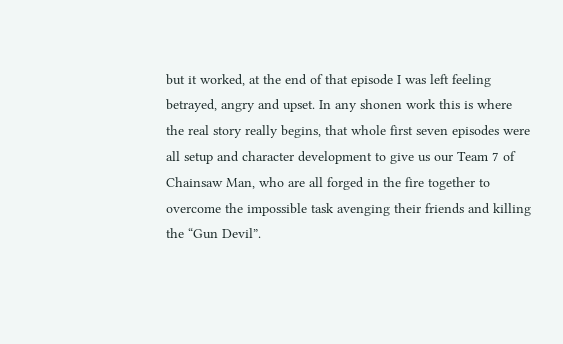but it worked, at the end of that episode I was left feeling betrayed, angry and upset. In any shonen work this is where the real story really begins, that whole first seven episodes were all setup and character development to give us our Team 7 of Chainsaw Man, who are all forged in the fire together to overcome the impossible task avenging their friends and killing the “Gun Devil”.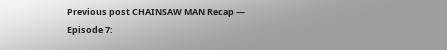Previous post CHAINSAW MAN Recap — Episode 7: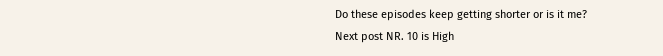Do these episodes keep getting shorter or is it me?
Next post NR. 10 is High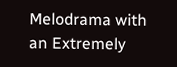Melodrama with an Extremely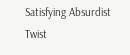Satisfying Absurdist Twist